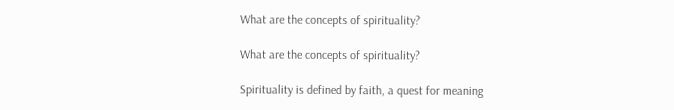What are the concepts of spirituality?

What are the concepts of spirituality?

Spirituality is defined by faith, a quest for meaning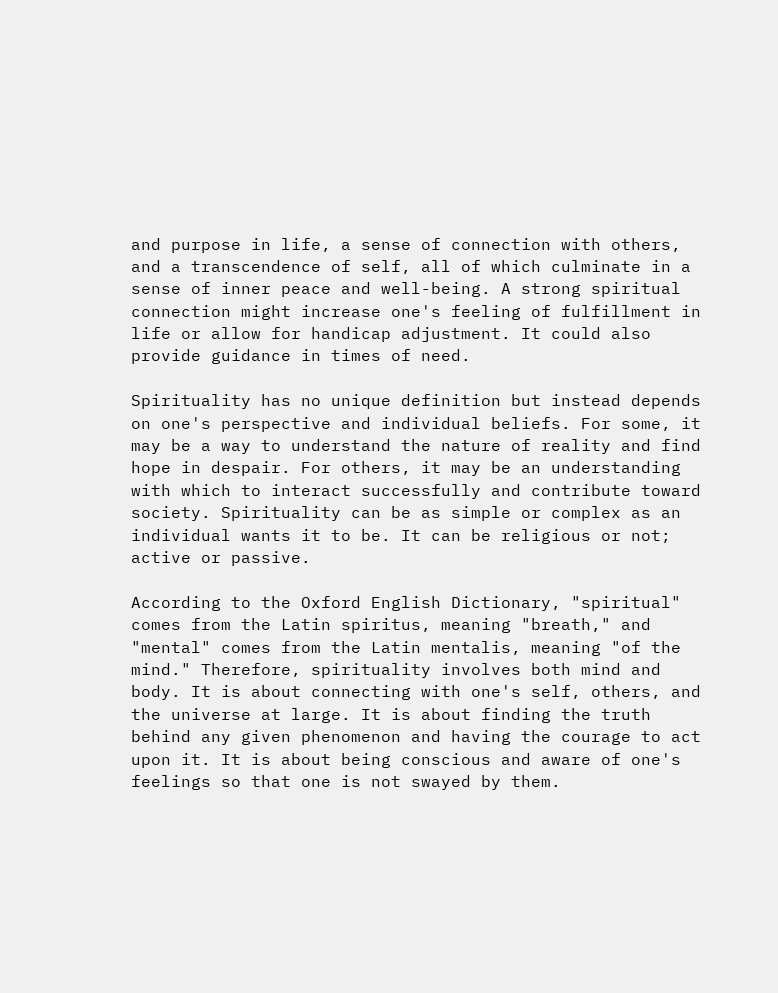and purpose in life, a sense of connection with others, and a transcendence of self, all of which culminate in a sense of inner peace and well-being. A strong spiritual connection might increase one's feeling of fulfillment in life or allow for handicap adjustment. It could also provide guidance in times of need.

Spirituality has no unique definition but instead depends on one's perspective and individual beliefs. For some, it may be a way to understand the nature of reality and find hope in despair. For others, it may be an understanding with which to interact successfully and contribute toward society. Spirituality can be as simple or complex as an individual wants it to be. It can be religious or not; active or passive.

According to the Oxford English Dictionary, "spiritual" comes from the Latin spiritus, meaning "breath," and "mental" comes from the Latin mentalis, meaning "of the mind." Therefore, spirituality involves both mind and body. It is about connecting with one's self, others, and the universe at large. It is about finding the truth behind any given phenomenon and having the courage to act upon it. It is about being conscious and aware of one's feelings so that one is not swayed by them.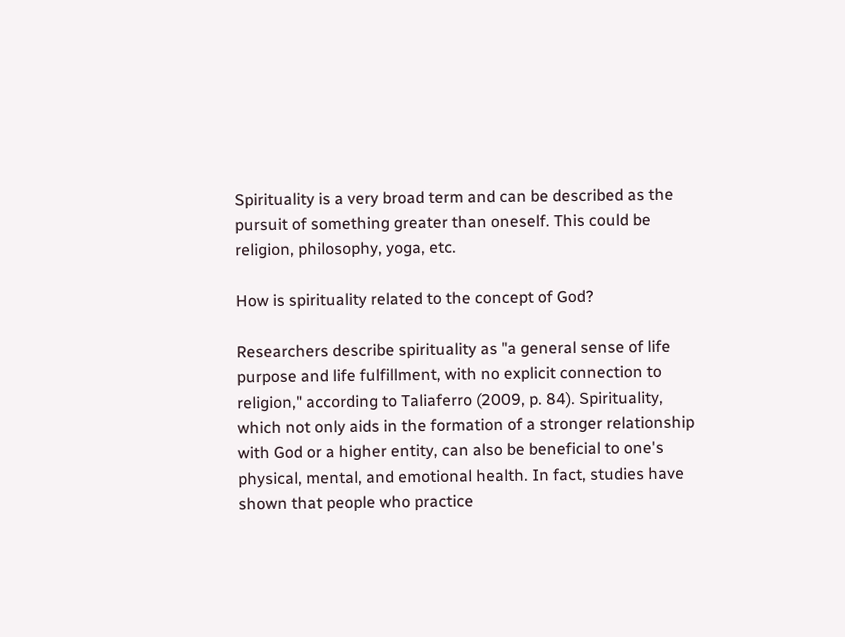Spirituality is a very broad term and can be described as the pursuit of something greater than oneself. This could be religion, philosophy, yoga, etc.

How is spirituality related to the concept of God?

Researchers describe spirituality as "a general sense of life purpose and life fulfillment, with no explicit connection to religion," according to Taliaferro (2009, p. 84). Spirituality, which not only aids in the formation of a stronger relationship with God or a higher entity, can also be beneficial to one's physical, mental, and emotional health. In fact, studies have shown that people who practice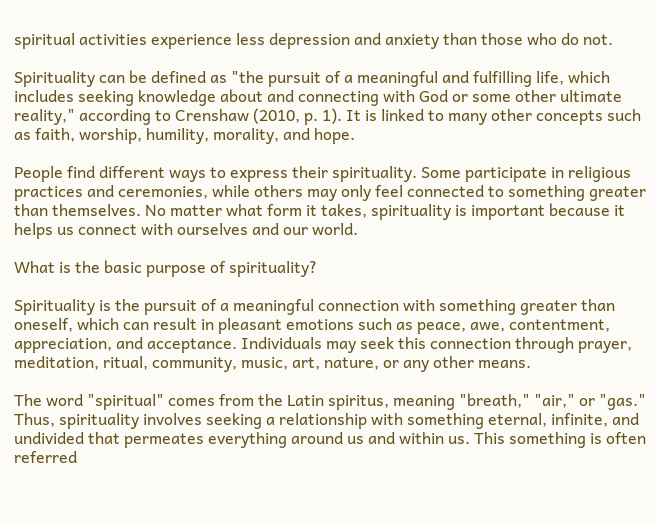spiritual activities experience less depression and anxiety than those who do not.

Spirituality can be defined as "the pursuit of a meaningful and fulfilling life, which includes seeking knowledge about and connecting with God or some other ultimate reality," according to Crenshaw (2010, p. 1). It is linked to many other concepts such as faith, worship, humility, morality, and hope.

People find different ways to express their spirituality. Some participate in religious practices and ceremonies, while others may only feel connected to something greater than themselves. No matter what form it takes, spirituality is important because it helps us connect with ourselves and our world.

What is the basic purpose of spirituality?

Spirituality is the pursuit of a meaningful connection with something greater than oneself, which can result in pleasant emotions such as peace, awe, contentment, appreciation, and acceptance. Individuals may seek this connection through prayer, meditation, ritual, community, music, art, nature, or any other means.

The word "spiritual" comes from the Latin spiritus, meaning "breath," "air," or "gas." Thus, spirituality involves seeking a relationship with something eternal, infinite, and undivided that permeates everything around us and within us. This something is often referred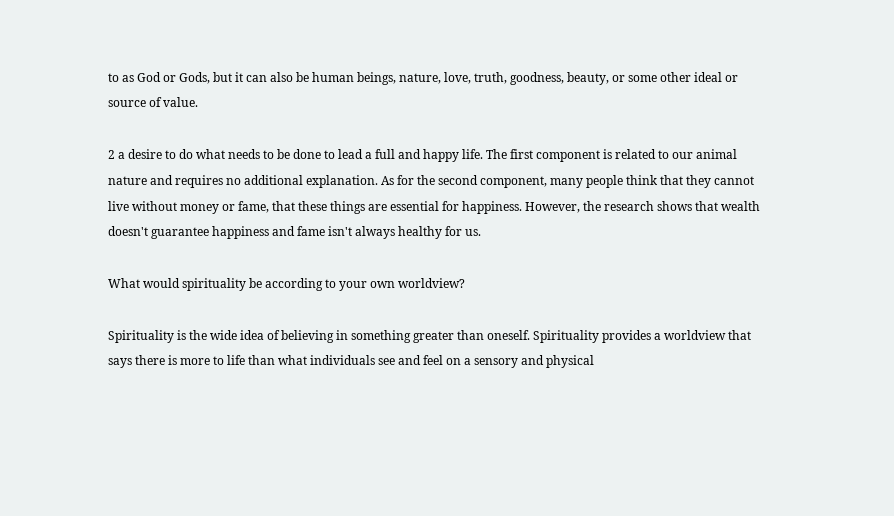to as God or Gods, but it can also be human beings, nature, love, truth, goodness, beauty, or some other ideal or source of value.

2 a desire to do what needs to be done to lead a full and happy life. The first component is related to our animal nature and requires no additional explanation. As for the second component, many people think that they cannot live without money or fame, that these things are essential for happiness. However, the research shows that wealth doesn't guarantee happiness and fame isn't always healthy for us.

What would spirituality be according to your own worldview?

Spirituality is the wide idea of believing in something greater than oneself. Spirituality provides a worldview that says there is more to life than what individuals see and feel on a sensory and physical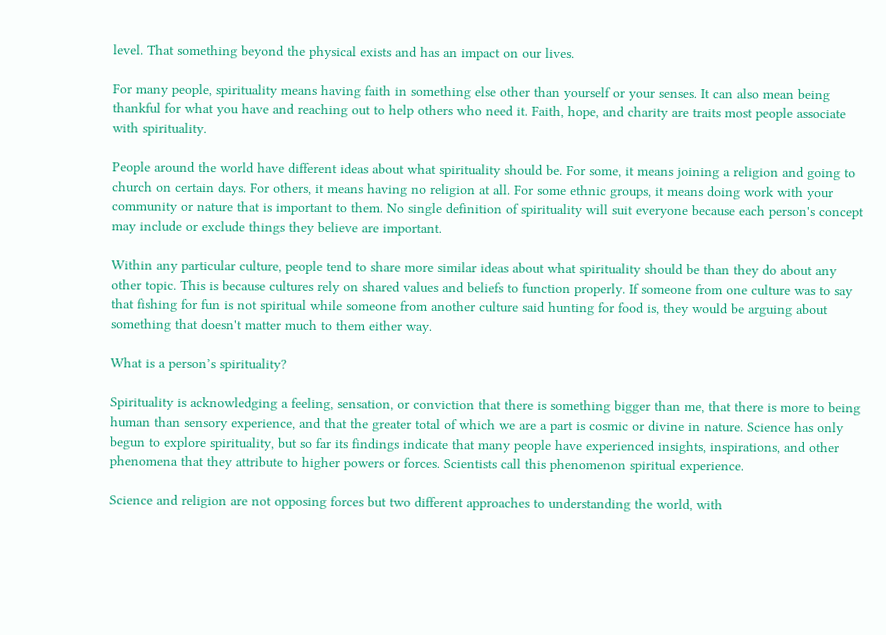level. That something beyond the physical exists and has an impact on our lives.

For many people, spirituality means having faith in something else other than yourself or your senses. It can also mean being thankful for what you have and reaching out to help others who need it. Faith, hope, and charity are traits most people associate with spirituality.

People around the world have different ideas about what spirituality should be. For some, it means joining a religion and going to church on certain days. For others, it means having no religion at all. For some ethnic groups, it means doing work with your community or nature that is important to them. No single definition of spirituality will suit everyone because each person's concept may include or exclude things they believe are important.

Within any particular culture, people tend to share more similar ideas about what spirituality should be than they do about any other topic. This is because cultures rely on shared values and beliefs to function properly. If someone from one culture was to say that fishing for fun is not spiritual while someone from another culture said hunting for food is, they would be arguing about something that doesn't matter much to them either way.

What is a person’s spirituality?

Spirituality is acknowledging a feeling, sensation, or conviction that there is something bigger than me, that there is more to being human than sensory experience, and that the greater total of which we are a part is cosmic or divine in nature. Science has only begun to explore spirituality, but so far its findings indicate that many people have experienced insights, inspirations, and other phenomena that they attribute to higher powers or forces. Scientists call this phenomenon spiritual experience.

Science and religion are not opposing forces but two different approaches to understanding the world, with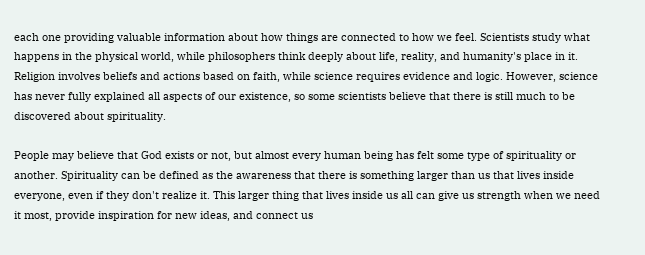each one providing valuable information about how things are connected to how we feel. Scientists study what happens in the physical world, while philosophers think deeply about life, reality, and humanity's place in it. Religion involves beliefs and actions based on faith, while science requires evidence and logic. However, science has never fully explained all aspects of our existence, so some scientists believe that there is still much to be discovered about spirituality.

People may believe that God exists or not, but almost every human being has felt some type of spirituality or another. Spirituality can be defined as the awareness that there is something larger than us that lives inside everyone, even if they don't realize it. This larger thing that lives inside us all can give us strength when we need it most, provide inspiration for new ideas, and connect us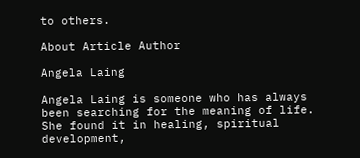to others.

About Article Author

Angela Laing

Angela Laing is someone who has always been searching for the meaning of life. She found it in healing, spiritual development,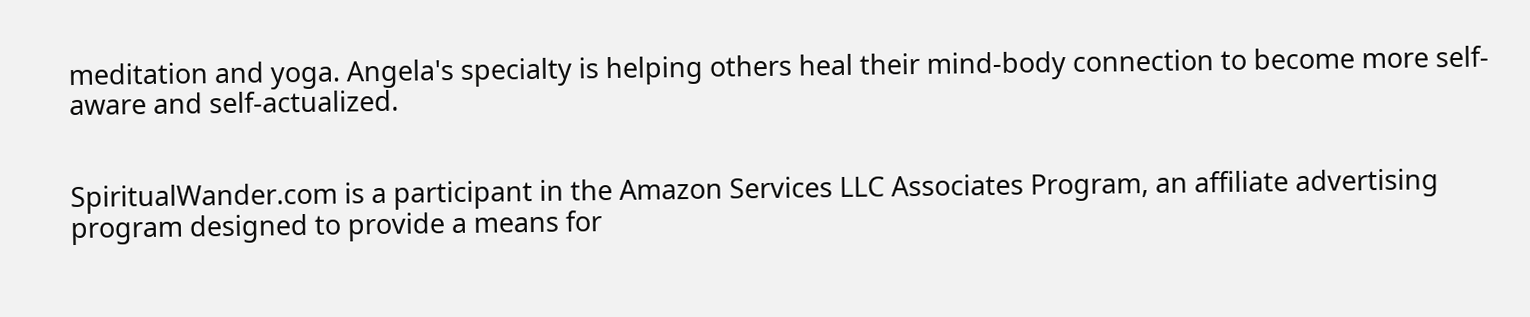meditation and yoga. Angela's specialty is helping others heal their mind-body connection to become more self-aware and self-actualized.


SpiritualWander.com is a participant in the Amazon Services LLC Associates Program, an affiliate advertising program designed to provide a means for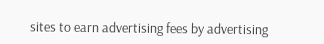sites to earn advertising fees by advertising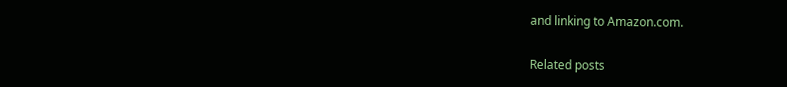and linking to Amazon.com.

Related posts